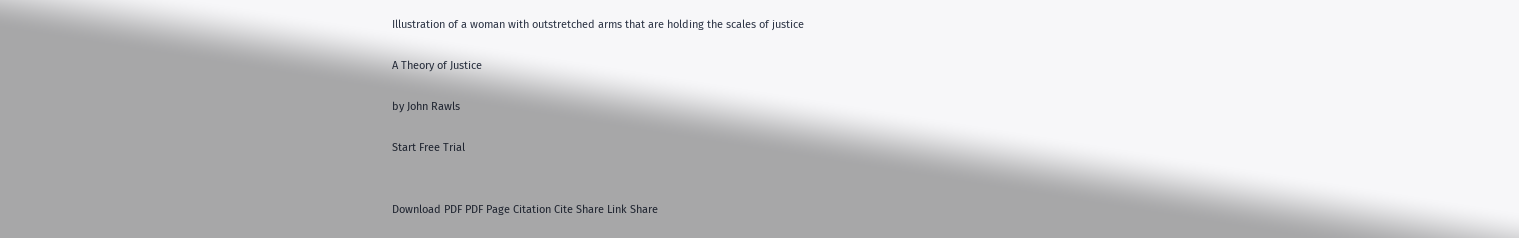Illustration of a woman with outstretched arms that are holding the scales of justice

A Theory of Justice

by John Rawls

Start Free Trial


Download PDF PDF Page Citation Cite Share Link Share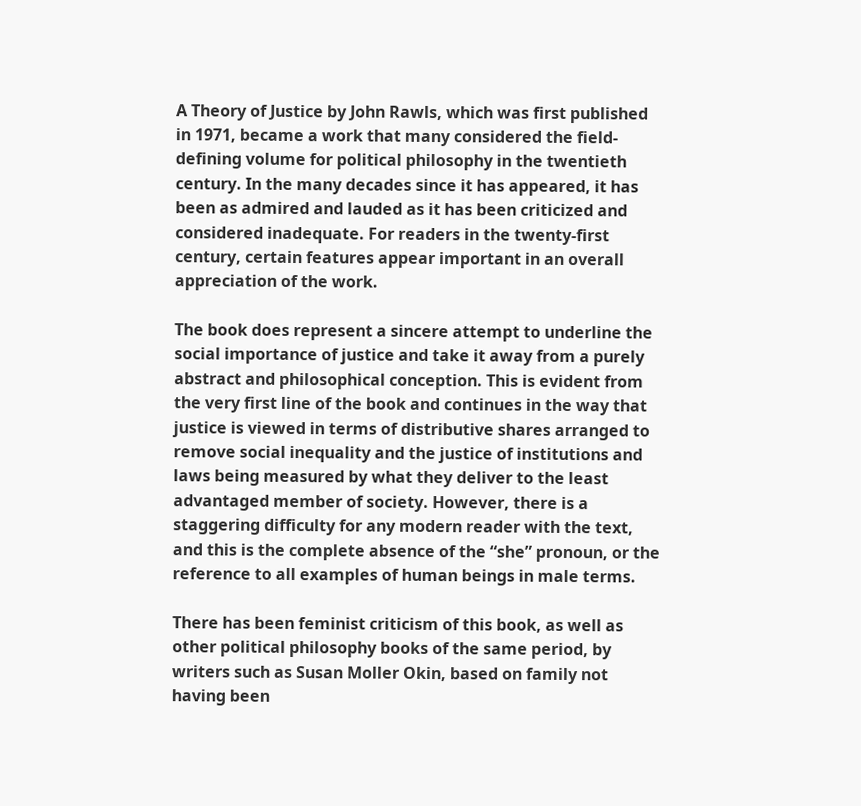A Theory of Justice by John Rawls, which was first published in 1971, became a work that many considered the field-defining volume for political philosophy in the twentieth century. In the many decades since it has appeared, it has been as admired and lauded as it has been criticized and considered inadequate. For readers in the twenty-first century, certain features appear important in an overall appreciation of the work.

The book does represent a sincere attempt to underline the social importance of justice and take it away from a purely abstract and philosophical conception. This is evident from the very first line of the book and continues in the way that justice is viewed in terms of distributive shares arranged to remove social inequality and the justice of institutions and laws being measured by what they deliver to the least advantaged member of society. However, there is a staggering difficulty for any modern reader with the text, and this is the complete absence of the “she” pronoun, or the reference to all examples of human beings in male terms.

There has been feminist criticism of this book, as well as other political philosophy books of the same period, by writers such as Susan Moller Okin, based on family not having been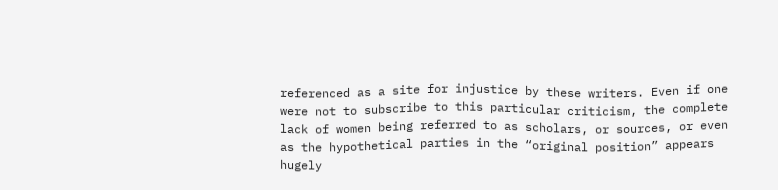referenced as a site for injustice by these writers. Even if one were not to subscribe to this particular criticism, the complete lack of women being referred to as scholars, or sources, or even as the hypothetical parties in the “original position” appears hugely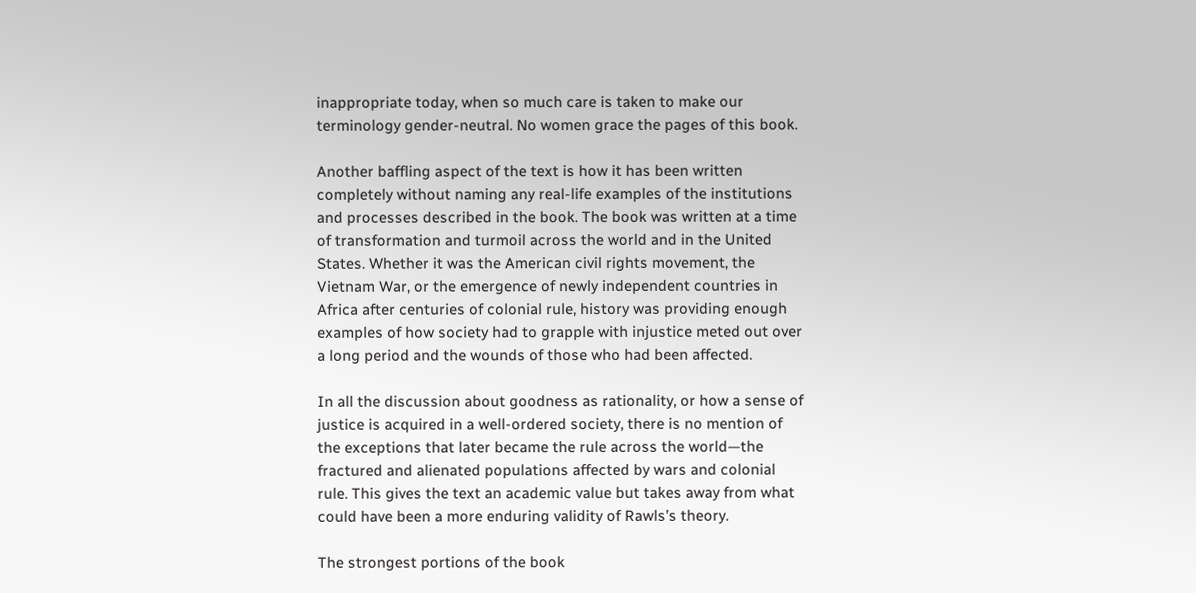inappropriate today, when so much care is taken to make our terminology gender-neutral. No women grace the pages of this book.

Another baffling aspect of the text is how it has been written completely without naming any real-life examples of the institutions and processes described in the book. The book was written at a time of transformation and turmoil across the world and in the United States. Whether it was the American civil rights movement, the Vietnam War, or the emergence of newly independent countries in Africa after centuries of colonial rule, history was providing enough examples of how society had to grapple with injustice meted out over a long period and the wounds of those who had been affected.

In all the discussion about goodness as rationality, or how a sense of justice is acquired in a well-ordered society, there is no mention of the exceptions that later became the rule across the world—the fractured and alienated populations affected by wars and colonial rule. This gives the text an academic value but takes away from what could have been a more enduring validity of Rawls’s theory.

The strongest portions of the book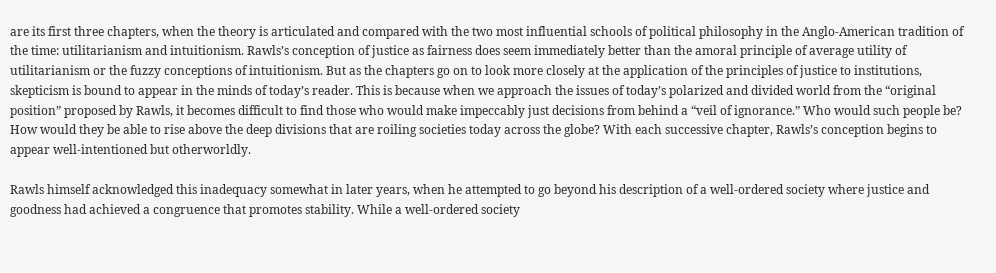are its first three chapters, when the theory is articulated and compared with the two most influential schools of political philosophy in the Anglo-American tradition of the time: utilitarianism and intuitionism. Rawls’s conception of justice as fairness does seem immediately better than the amoral principle of average utility of utilitarianism or the fuzzy conceptions of intuitionism. But as the chapters go on to look more closely at the application of the principles of justice to institutions, skepticism is bound to appear in the minds of today’s reader. This is because when we approach the issues of today’s polarized and divided world from the “original position” proposed by Rawls, it becomes difficult to find those who would make impeccably just decisions from behind a “veil of ignorance.” Who would such people be? How would they be able to rise above the deep divisions that are roiling societies today across the globe? With each successive chapter, Rawls’s conception begins to appear well-intentioned but otherworldly.

Rawls himself acknowledged this inadequacy somewhat in later years, when he attempted to go beyond his description of a well-ordered society where justice and goodness had achieved a congruence that promotes stability. While a well-ordered society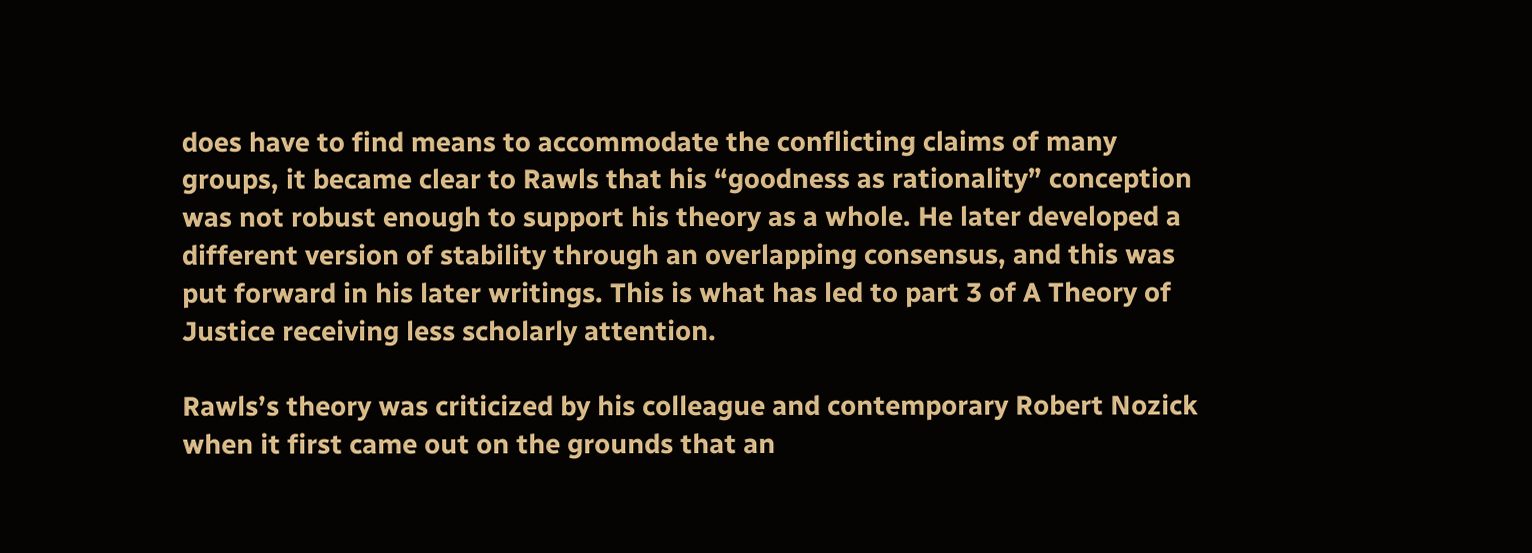does have to find means to accommodate the conflicting claims of many groups, it became clear to Rawls that his “goodness as rationality” conception was not robust enough to support his theory as a whole. He later developed a different version of stability through an overlapping consensus, and this was put forward in his later writings. This is what has led to part 3 of A Theory of Justice receiving less scholarly attention.

Rawls’s theory was criticized by his colleague and contemporary Robert Nozick when it first came out on the grounds that an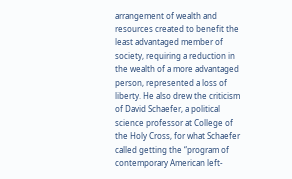arrangement of wealth and resources created to benefit the least advantaged member of society, requiring a reduction in the wealth of a more advantaged person, represented a loss of liberty. He also drew the criticism of David Schaefer, a political science professor at College of the Holy Cross, for what Schaefer called getting the “program of contemporary American left-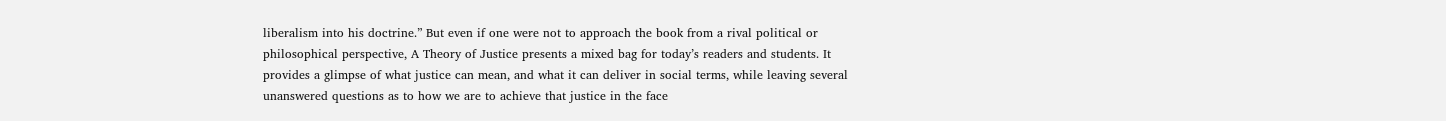liberalism into his doctrine.” But even if one were not to approach the book from a rival political or philosophical perspective, A Theory of Justice presents a mixed bag for today’s readers and students. It provides a glimpse of what justice can mean, and what it can deliver in social terms, while leaving several unanswered questions as to how we are to achieve that justice in the face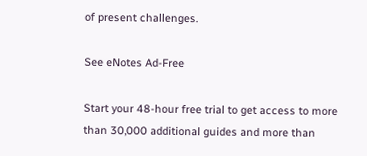of present challenges.

See eNotes Ad-Free

Start your 48-hour free trial to get access to more than 30,000 additional guides and more than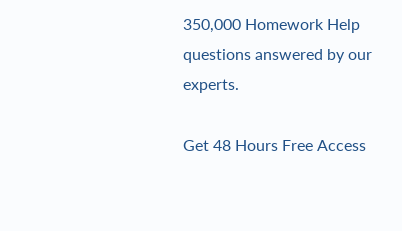350,000 Homework Help questions answered by our experts.

Get 48 Hours Free Access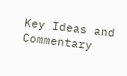Key Ideas and Commentary